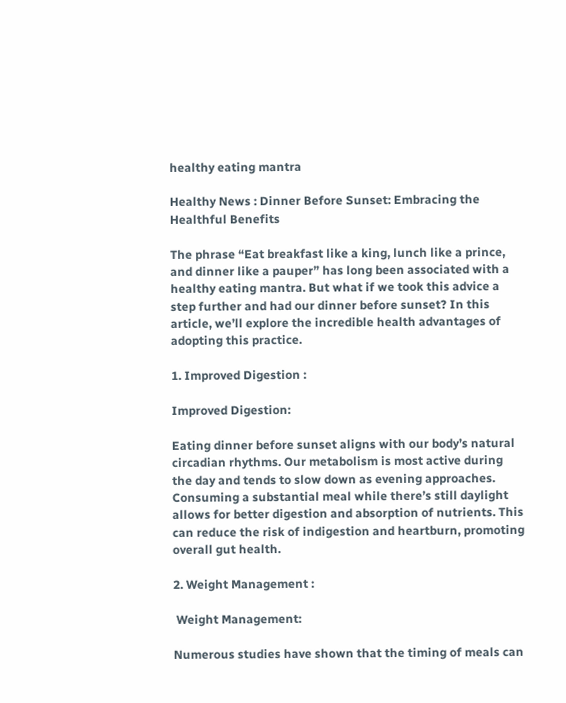healthy eating mantra

Healthy News : Dinner Before Sunset: Embracing the Healthful Benefits

The phrase “Eat breakfast like a king, lunch like a prince, and dinner like a pauper” has long been associated with a healthy eating mantra. But what if we took this advice a step further and had our dinner before sunset? In this article, we’ll explore the incredible health advantages of adopting this practice.

1. Improved Digestion :

Improved Digestion:

Eating dinner before sunset aligns with our body’s natural circadian rhythms. Our metabolism is most active during the day and tends to slow down as evening approaches. Consuming a substantial meal while there’s still daylight allows for better digestion and absorption of nutrients. This can reduce the risk of indigestion and heartburn, promoting overall gut health.

2. Weight Management :

 Weight Management:

Numerous studies have shown that the timing of meals can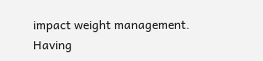impact weight management. Having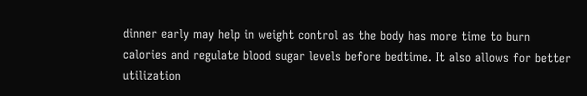dinner early may help in weight control as the body has more time to burn calories and regulate blood sugar levels before bedtime. It also allows for better utilization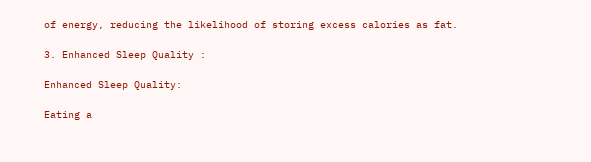of energy, reducing the likelihood of storing excess calories as fat.

3. Enhanced Sleep Quality :

Enhanced Sleep Quality:

Eating a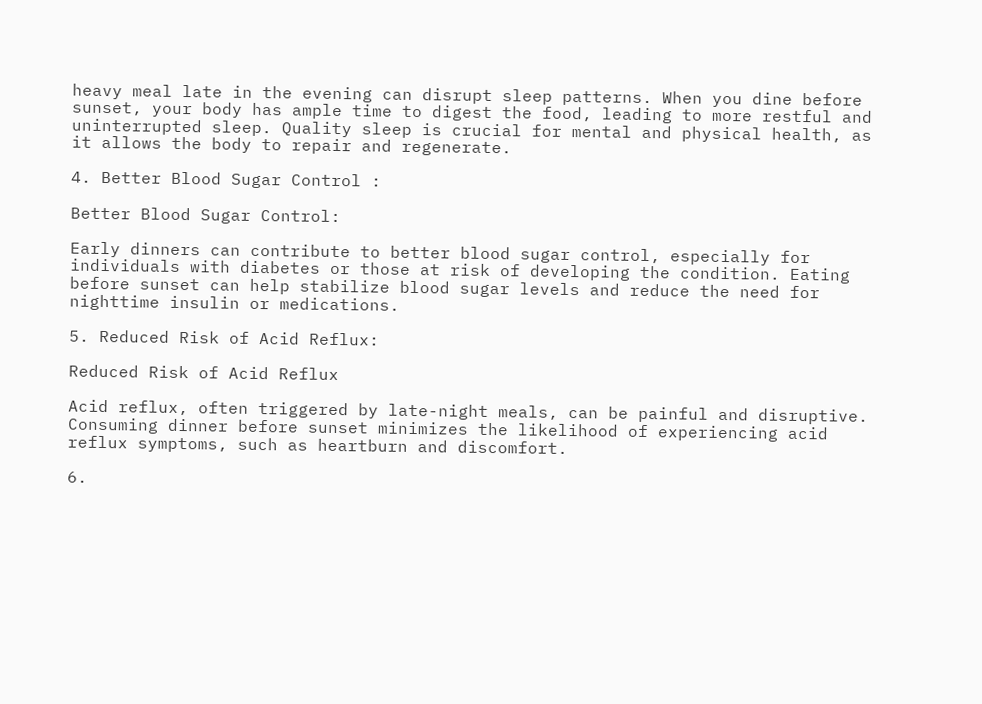heavy meal late in the evening can disrupt sleep patterns. When you dine before sunset, your body has ample time to digest the food, leading to more restful and uninterrupted sleep. Quality sleep is crucial for mental and physical health, as it allows the body to repair and regenerate.

4. Better Blood Sugar Control :

Better Blood Sugar Control:

Early dinners can contribute to better blood sugar control, especially for individuals with diabetes or those at risk of developing the condition. Eating before sunset can help stabilize blood sugar levels and reduce the need for nighttime insulin or medications.

5. Reduced Risk of Acid Reflux:

Reduced Risk of Acid Reflux

Acid reflux, often triggered by late-night meals, can be painful and disruptive. Consuming dinner before sunset minimizes the likelihood of experiencing acid reflux symptoms, such as heartburn and discomfort.

6.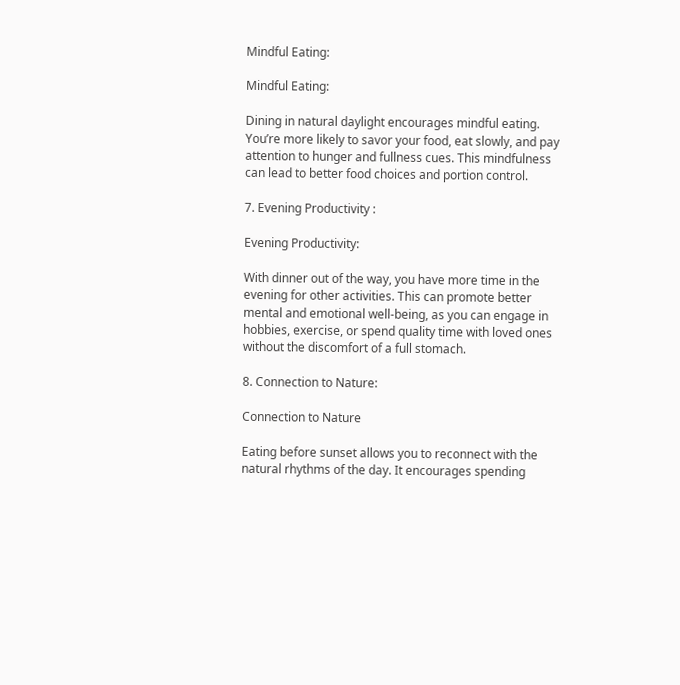Mindful Eating:

Mindful Eating:

Dining in natural daylight encourages mindful eating. You’re more likely to savor your food, eat slowly, and pay attention to hunger and fullness cues. This mindfulness can lead to better food choices and portion control.

7. Evening Productivity :

Evening Productivity:

With dinner out of the way, you have more time in the evening for other activities. This can promote better mental and emotional well-being, as you can engage in hobbies, exercise, or spend quality time with loved ones without the discomfort of a full stomach.

8. Connection to Nature:

Connection to Nature

Eating before sunset allows you to reconnect with the natural rhythms of the day. It encourages spending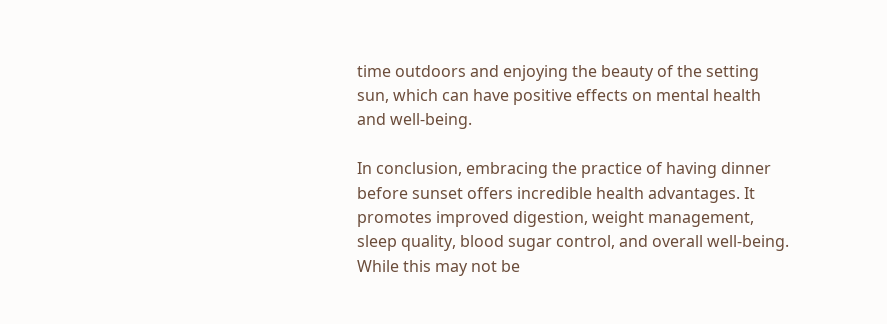time outdoors and enjoying the beauty of the setting sun, which can have positive effects on mental health and well-being.

In conclusion, embracing the practice of having dinner before sunset offers incredible health advantages. It promotes improved digestion, weight management, sleep quality, blood sugar control, and overall well-being. While this may not be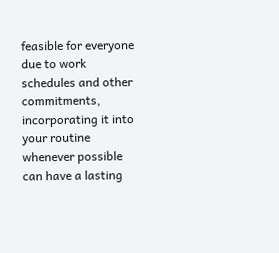feasible for everyone due to work schedules and other commitments, incorporating it into your routine whenever possible can have a lasting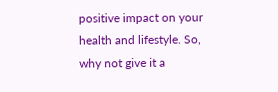positive impact on your health and lifestyle. So, why not give it a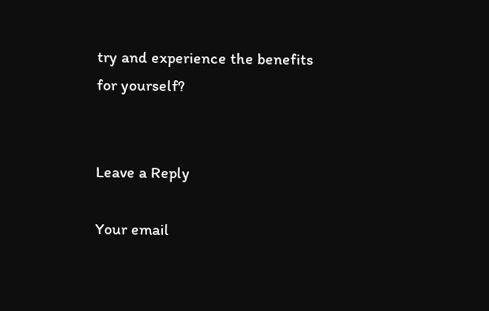try and experience the benefits for yourself?


Leave a Reply

Your email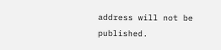address will not be published.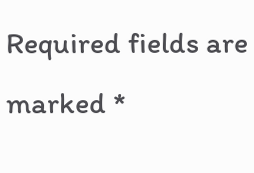Required fields are marked *